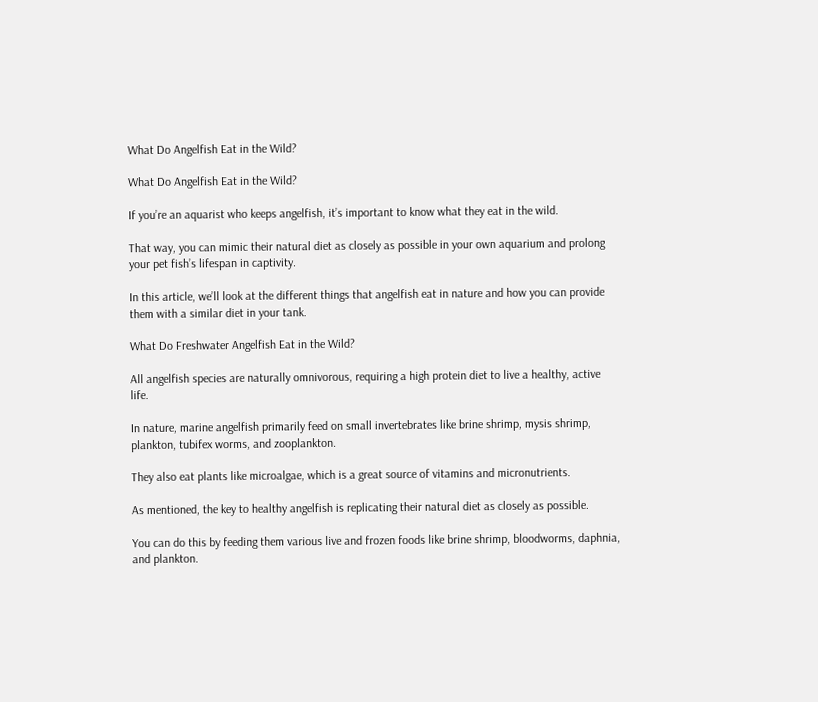What Do Angelfish Eat in the Wild?

What Do Angelfish Eat in the Wild?

If you’re an aquarist who keeps angelfish, it’s important to know what they eat in the wild.

That way, you can mimic their natural diet as closely as possible in your own aquarium and prolong your pet fish’s lifespan in captivity.

In this article, we’ll look at the different things that angelfish eat in nature and how you can provide them with a similar diet in your tank.

What Do Freshwater Angelfish Eat in the Wild?

All angelfish species are naturally omnivorous, requiring a high protein diet to live a healthy, active life.

In nature, marine angelfish primarily feed on small invertebrates like brine shrimp, mysis shrimp, plankton, tubifex worms, and zooplankton.

They also eat plants like microalgae, which is a great source of vitamins and micronutrients.

As mentioned, the key to healthy angelfish is replicating their natural diet as closely as possible.

You can do this by feeding them various live and frozen foods like brine shrimp, bloodworms, daphnia, and plankton.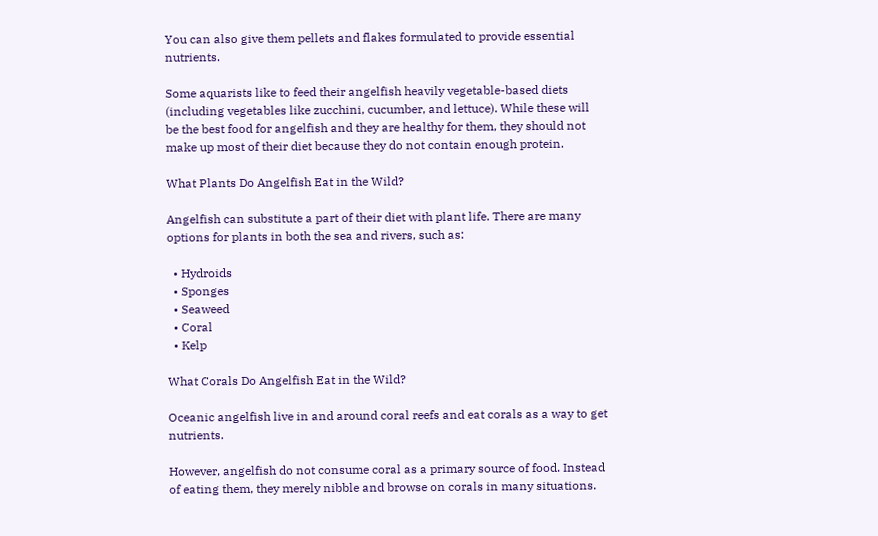You can also give them pellets and flakes formulated to provide essential nutrients.

Some aquarists like to feed their angelfish heavily vegetable-based diets (including vegetables like zucchini, cucumber, and lettuce). While these will be the best food for angelfish and they are healthy for them, they should not make up most of their diet because they do not contain enough protein.

What Plants Do Angelfish Eat in the Wild?

Angelfish can substitute a part of their diet with plant life. There are many options for plants in both the sea and rivers, such as:

  • Hydroids
  • Sponges
  • Seaweed
  • Coral
  • Kelp

What Corals Do Angelfish Eat in the Wild?

Oceanic angelfish live in and around coral reefs and eat corals as a way to get nutrients.

However, angelfish do not consume coral as a primary source of food. Instead of eating them, they merely nibble and browse on corals in many situations.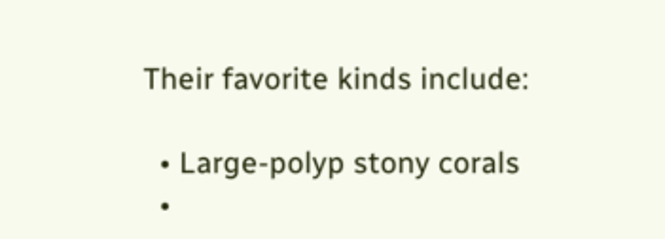Their favorite kinds include:

  • Large-polyp stony corals
  •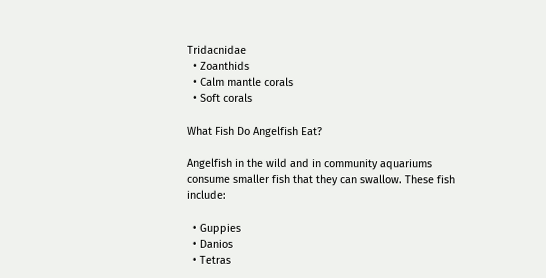Tridacnidae
  • Zoanthids
  • Calm mantle corals
  • Soft corals

What Fish Do Angelfish Eat?

Angelfish in the wild and in community aquariums consume smaller fish that they can swallow. These fish include:

  • Guppies
  • Danios
  • Tetras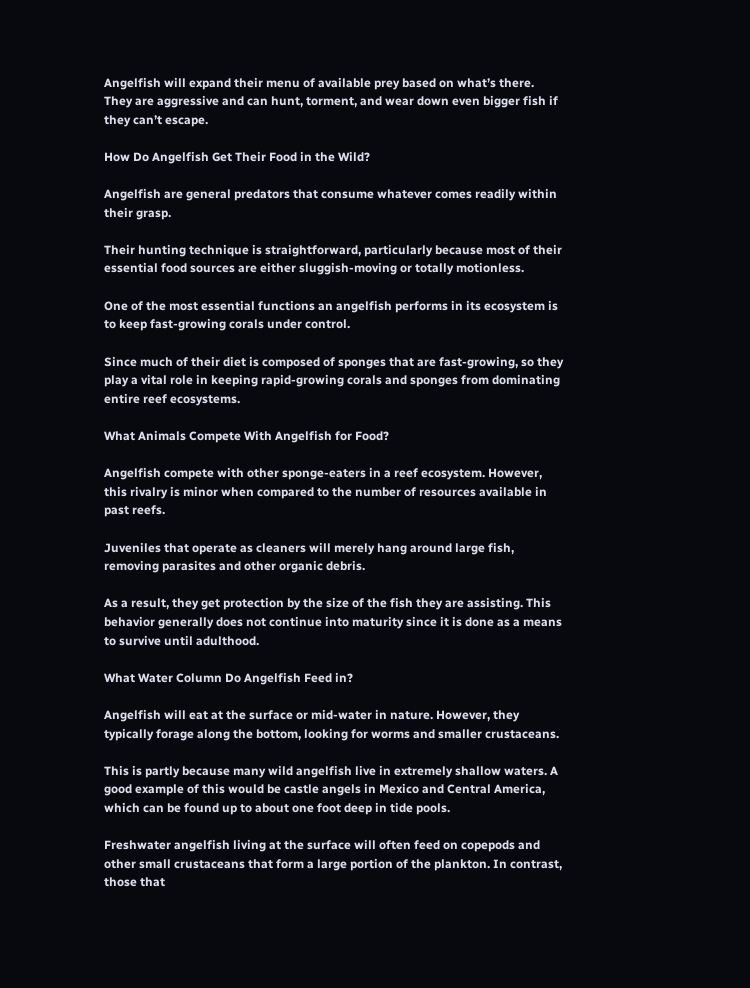Angelfish will expand their menu of available prey based on what’s there. They are aggressive and can hunt, torment, and wear down even bigger fish if they can’t escape.

How Do Angelfish Get Their Food in the Wild?

Angelfish are general predators that consume whatever comes readily within their grasp.

Their hunting technique is straightforward, particularly because most of their essential food sources are either sluggish-moving or totally motionless.

One of the most essential functions an angelfish performs in its ecosystem is to keep fast-growing corals under control.

Since much of their diet is composed of sponges that are fast-growing, so they play a vital role in keeping rapid-growing corals and sponges from dominating entire reef ecosystems.

What Animals Compete With Angelfish for Food?

Angelfish compete with other sponge-eaters in a reef ecosystem. However, this rivalry is minor when compared to the number of resources available in past reefs.

Juveniles that operate as cleaners will merely hang around large fish, removing parasites and other organic debris.

As a result, they get protection by the size of the fish they are assisting. This behavior generally does not continue into maturity since it is done as a means to survive until adulthood.

What Water Column Do Angelfish Feed in?

Angelfish will eat at the surface or mid-water in nature. However, they typically forage along the bottom, looking for worms and smaller crustaceans.

This is partly because many wild angelfish live in extremely shallow waters. A good example of this would be castle angels in Mexico and Central America, which can be found up to about one foot deep in tide pools.

Freshwater angelfish living at the surface will often feed on copepods and other small crustaceans that form a large portion of the plankton. In contrast, those that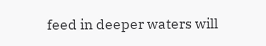feed in deeper waters will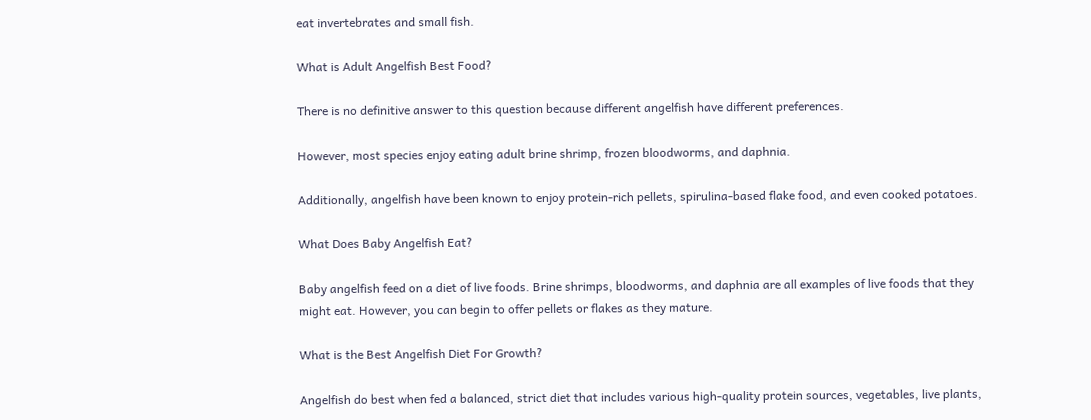eat invertebrates and small fish.

What is Adult Angelfish Best Food?

There is no definitive answer to this question because different angelfish have different preferences.

However, most species enjoy eating adult brine shrimp, frozen bloodworms, and daphnia.

Additionally, angelfish have been known to enjoy protein-rich pellets, spirulina-based flake food, and even cooked potatoes.

What Does Baby Angelfish Eat?

Baby angelfish feed on a diet of live foods. Brine shrimps, bloodworms, and daphnia are all examples of live foods that they might eat. However, you can begin to offer pellets or flakes as they mature.

What is the Best Angelfish Diet For Growth?

Angelfish do best when fed a balanced, strict diet that includes various high-quality protein sources, vegetables, live plants,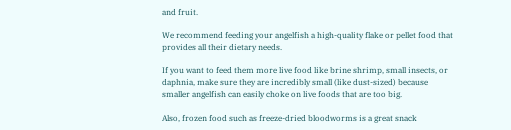and fruit.

We recommend feeding your angelfish a high-quality flake or pellet food that provides all their dietary needs.

If you want to feed them more live food like brine shrimp, small insects, or daphnia, make sure they are incredibly small (like dust-sized) because smaller angelfish can easily choke on live foods that are too big.

Also, frozen food such as freeze-dried bloodworms is a great snack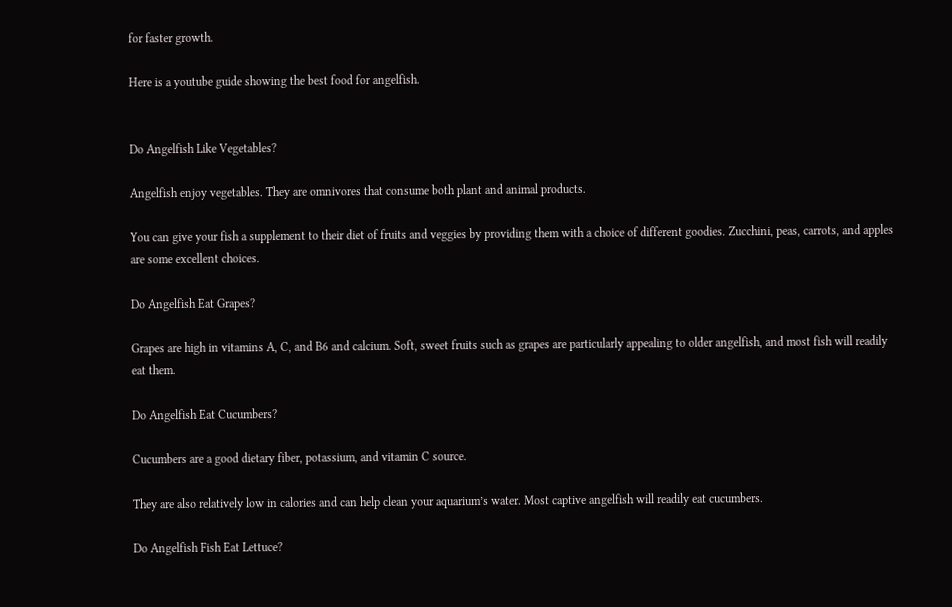for faster growth.

Here is a youtube guide showing the best food for angelfish.


Do Angelfish Like Vegetables?

Angelfish enjoy vegetables. They are omnivores that consume both plant and animal products.

You can give your fish a supplement to their diet of fruits and veggies by providing them with a choice of different goodies. Zucchini, peas, carrots, and apples are some excellent choices.

Do Angelfish Eat Grapes?

Grapes are high in vitamins A, C, and B6 and calcium. Soft, sweet fruits such as grapes are particularly appealing to older angelfish, and most fish will readily eat them.

Do Angelfish Eat Cucumbers?

Cucumbers are a good dietary fiber, potassium, and vitamin C source.

They are also relatively low in calories and can help clean your aquarium’s water. Most captive angelfish will readily eat cucumbers.

Do Angelfish Fish Eat Lettuce?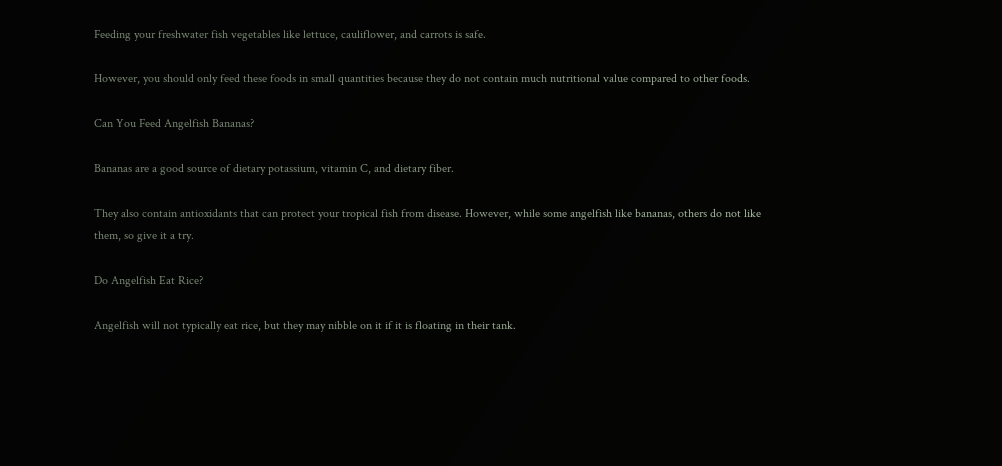Feeding your freshwater fish vegetables like lettuce, cauliflower, and carrots is safe.

However, you should only feed these foods in small quantities because they do not contain much nutritional value compared to other foods.

Can You Feed Angelfish Bananas?

Bananas are a good source of dietary potassium, vitamin C, and dietary fiber.

They also contain antioxidants that can protect your tropical fish from disease. However, while some angelfish like bananas, others do not like them, so give it a try.

Do Angelfish Eat Rice?

Angelfish will not typically eat rice, but they may nibble on it if it is floating in their tank.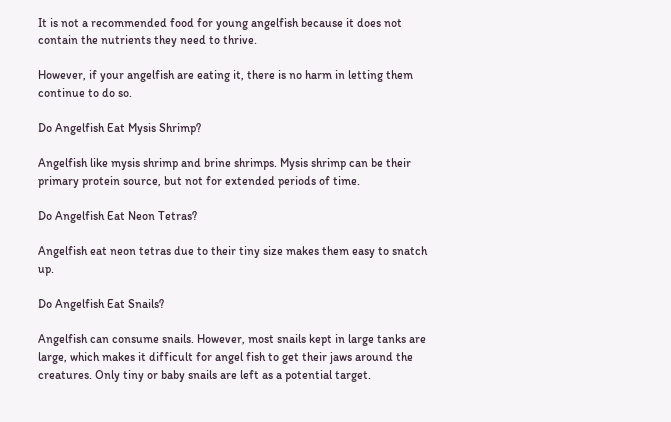It is not a recommended food for young angelfish because it does not contain the nutrients they need to thrive.

However, if your angelfish are eating it, there is no harm in letting them continue to do so.

Do Angelfish Eat Mysis Shrimp?

Angelfish like mysis shrimp and brine shrimps. Mysis shrimp can be their primary protein source, but not for extended periods of time.

Do Angelfish Eat Neon Tetras?

Angelfish eat neon tetras due to their tiny size makes them easy to snatch up.

Do Angelfish Eat Snails?

Angelfish can consume snails. However, most snails kept in large tanks are large, which makes it difficult for angel fish to get their jaws around the creatures. Only tiny or baby snails are left as a potential target.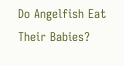Do Angelfish Eat Their Babies?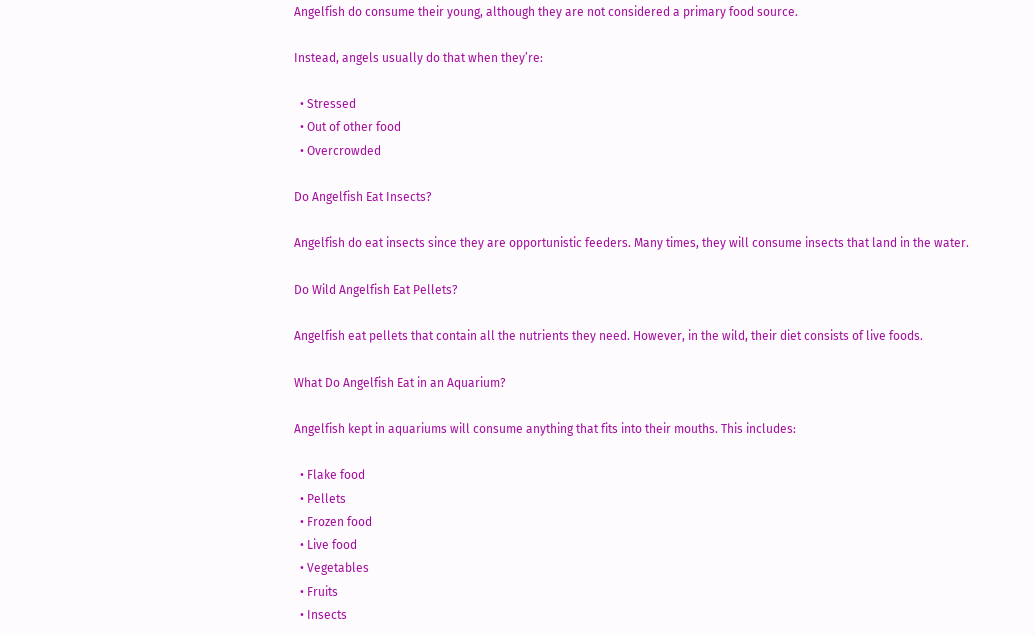Angelfish do consume their young, although they are not considered a primary food source.

Instead, angels usually do that when they’re:

  • Stressed
  • Out of other food
  • Overcrowded

Do Angelfish Eat Insects?

Angelfish do eat insects since they are opportunistic feeders. Many times, they will consume insects that land in the water.

Do Wild Angelfish Eat Pellets?

Angelfish eat pellets that contain all the nutrients they need. However, in the wild, their diet consists of live foods.

What Do Angelfish Eat in an Aquarium?

Angelfish kept in aquariums will consume anything that fits into their mouths. This includes:

  • Flake food
  • Pellets
  • Frozen food
  • Live food
  • Vegetables
  • Fruits
  • Insects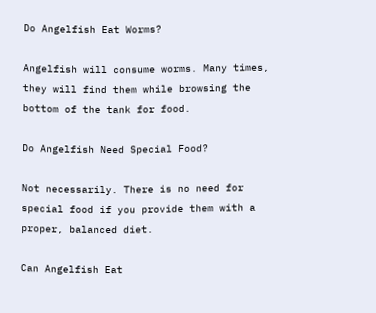Do Angelfish Eat Worms?

Angelfish will consume worms. Many times, they will find them while browsing the bottom of the tank for food.

Do Angelfish Need Special Food?

Not necessarily. There is no need for special food if you provide them with a proper, balanced diet.

Can Angelfish Eat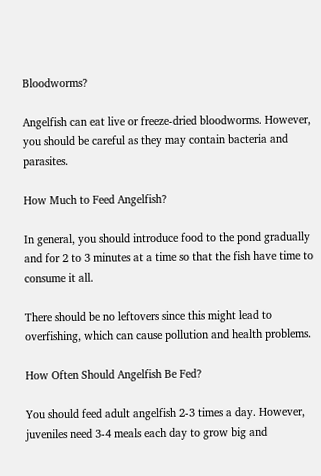Bloodworms?

Angelfish can eat live or freeze-dried bloodworms. However, you should be careful as they may contain bacteria and parasites.

How Much to Feed Angelfish?

In general, you should introduce food to the pond gradually and for 2 to 3 minutes at a time so that the fish have time to consume it all.

There should be no leftovers since this might lead to overfishing, which can cause pollution and health problems.

How Often Should Angelfish Be Fed?

You should feed adult angelfish 2-3 times a day. However, juveniles need 3-4 meals each day to grow big and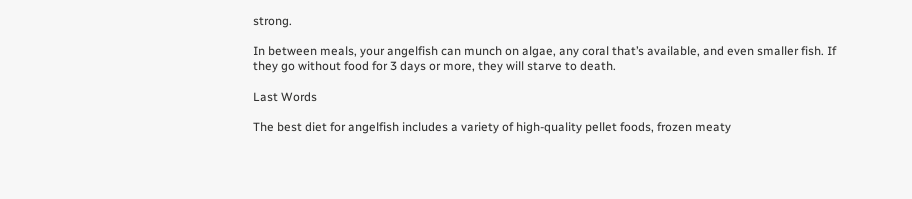strong.

In between meals, your angelfish can munch on algae, any coral that’s available, and even smaller fish. If they go without food for 3 days or more, they will starve to death.

Last Words

The best diet for angelfish includes a variety of high-quality pellet foods, frozen meaty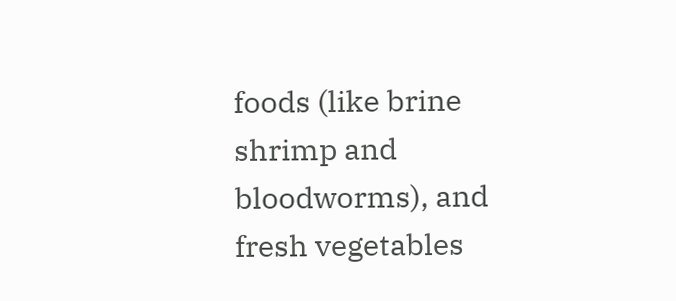foods (like brine shrimp and bloodworms), and fresh vegetables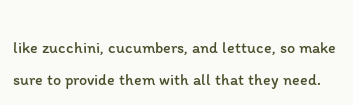like zucchini, cucumbers, and lettuce, so make sure to provide them with all that they need.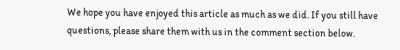We hope you have enjoyed this article as much as we did. If you still have questions, please share them with us in the comment section below.